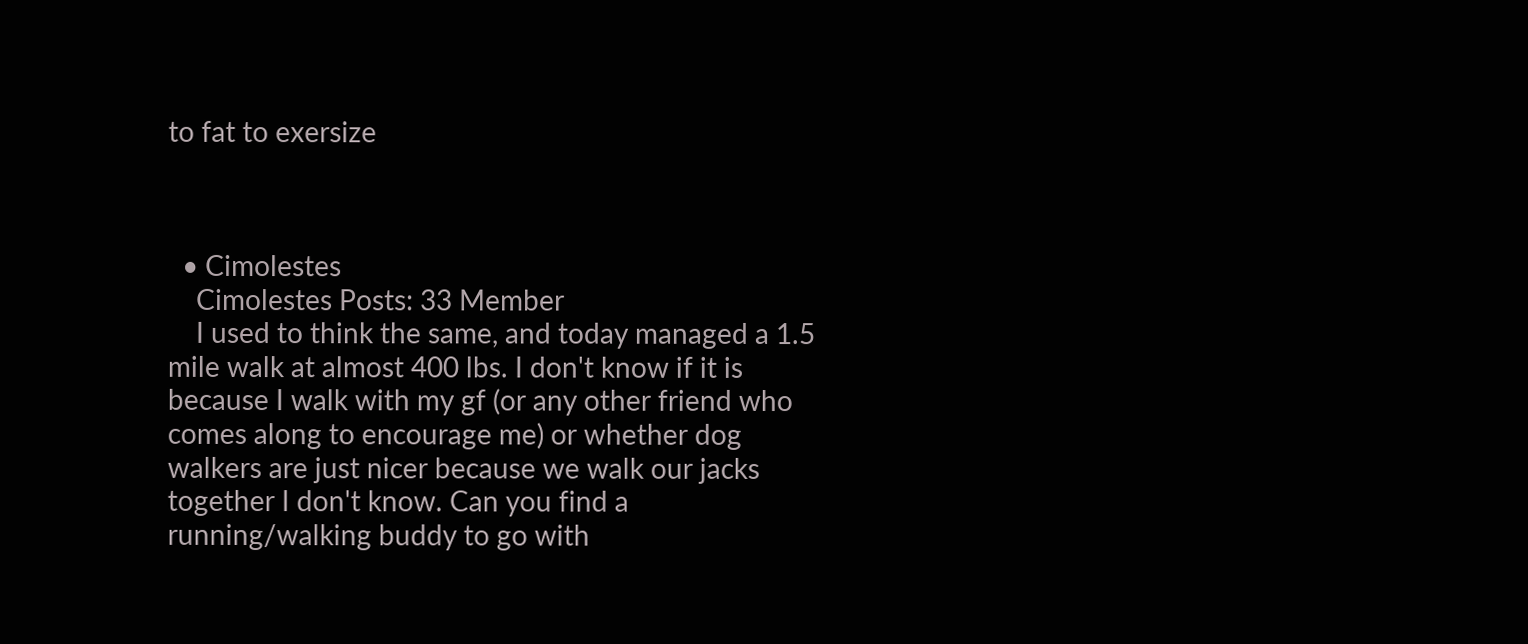to fat to exersize



  • Cimolestes
    Cimolestes Posts: 33 Member
    I used to think the same, and today managed a 1.5 mile walk at almost 400 lbs. I don't know if it is because I walk with my gf (or any other friend who comes along to encourage me) or whether dog walkers are just nicer because we walk our jacks together I don't know. Can you find a running/walking buddy to go with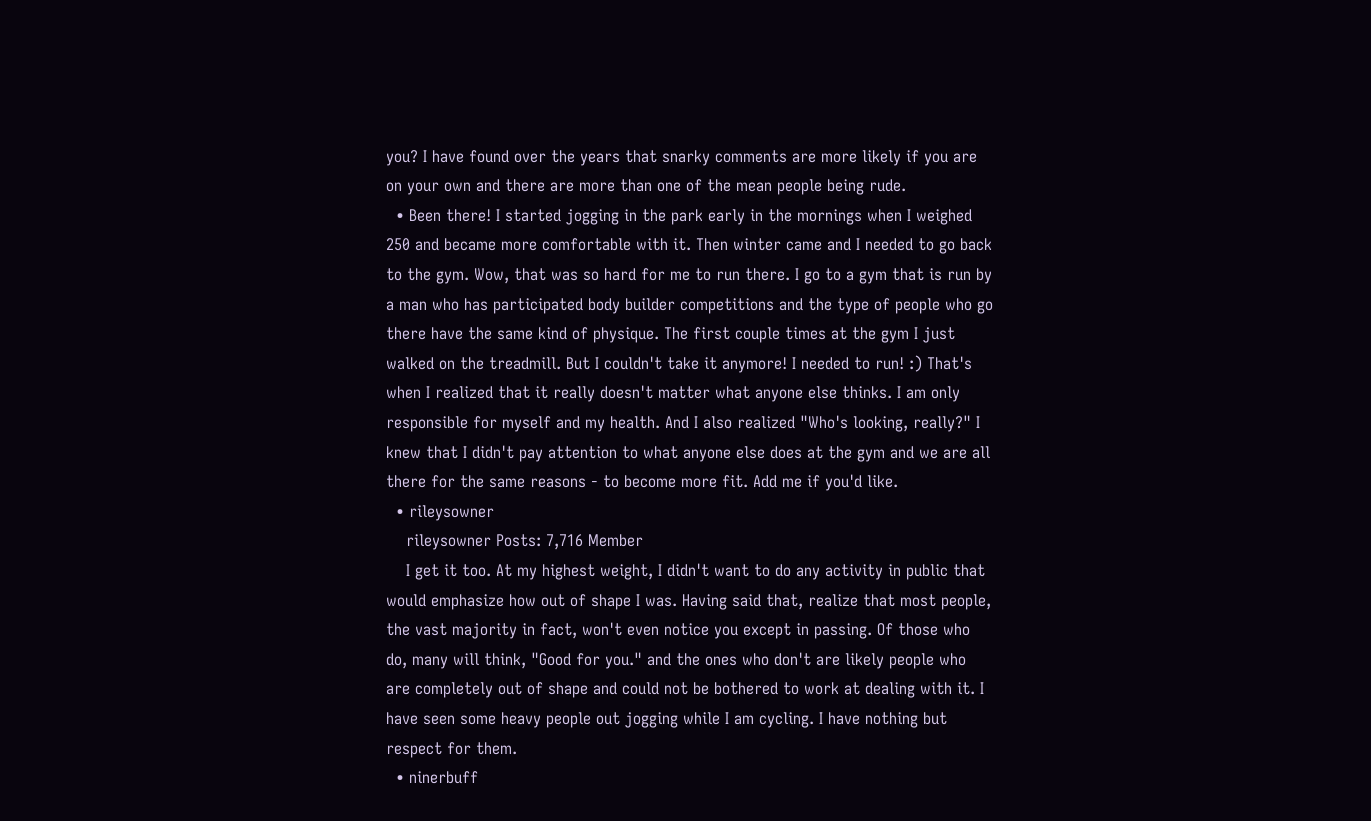you? I have found over the years that snarky comments are more likely if you are on your own and there are more than one of the mean people being rude.
  • Been there! I started jogging in the park early in the mornings when I weighed 250 and became more comfortable with it. Then winter came and I needed to go back to the gym. Wow, that was so hard for me to run there. I go to a gym that is run by a man who has participated body builder competitions and the type of people who go there have the same kind of physique. The first couple times at the gym I just walked on the treadmill. But I couldn't take it anymore! I needed to run! :) That's when I realized that it really doesn't matter what anyone else thinks. I am only responsible for myself and my health. And I also realized "Who's looking, really?" I knew that I didn't pay attention to what anyone else does at the gym and we are all there for the same reasons - to become more fit. Add me if you'd like.
  • rileysowner
    rileysowner Posts: 7,716 Member
    I get it too. At my highest weight, I didn't want to do any activity in public that would emphasize how out of shape I was. Having said that, realize that most people, the vast majority in fact, won't even notice you except in passing. Of those who do, many will think, "Good for you." and the ones who don't are likely people who are completely out of shape and could not be bothered to work at dealing with it. I have seen some heavy people out jogging while I am cycling. I have nothing but respect for them.
  • ninerbuff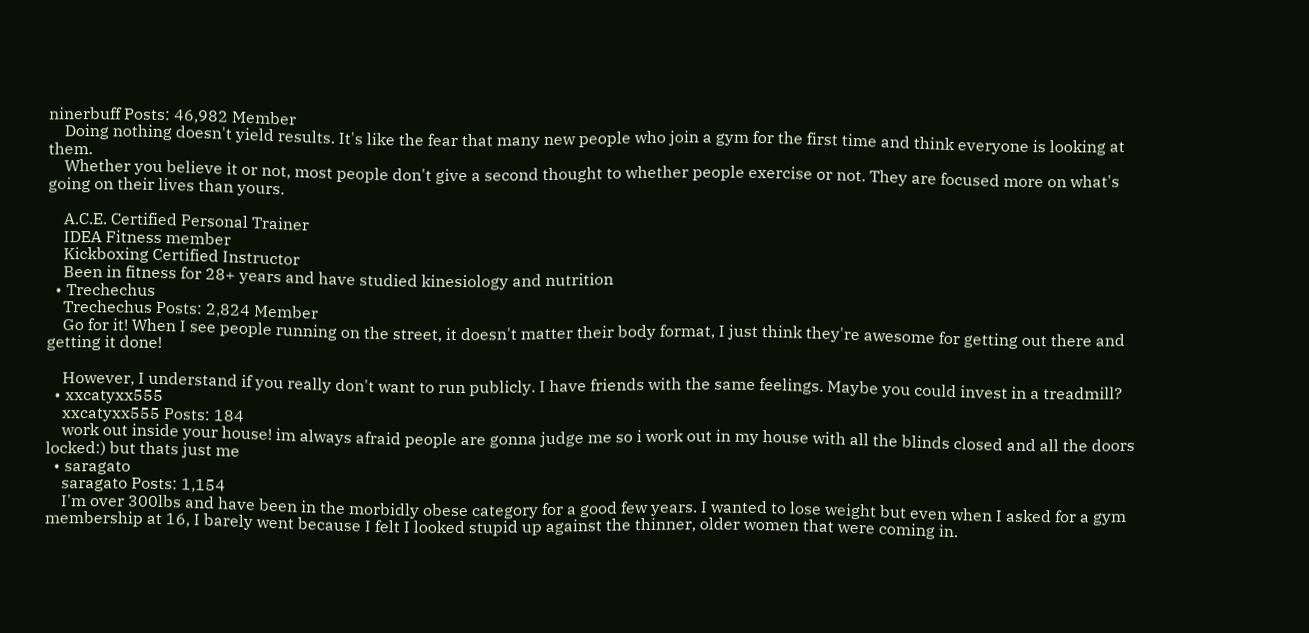ninerbuff Posts: 46,982 Member
    Doing nothing doesn't yield results. It's like the fear that many new people who join a gym for the first time and think everyone is looking at them.
    Whether you believe it or not, most people don't give a second thought to whether people exercise or not. They are focused more on what's going on their lives than yours.

    A.C.E. Certified Personal Trainer
    IDEA Fitness member
    Kickboxing Certified Instructor
    Been in fitness for 28+ years and have studied kinesiology and nutrition
  • Trechechus
    Trechechus Posts: 2,824 Member
    Go for it! When I see people running on the street, it doesn't matter their body format, I just think they're awesome for getting out there and getting it done!

    However, I understand if you really don't want to run publicly. I have friends with the same feelings. Maybe you could invest in a treadmill?
  • xxcatyxx555
    xxcatyxx555 Posts: 184
    work out inside your house! im always afraid people are gonna judge me so i work out in my house with all the blinds closed and all the doors locked:) but thats just me
  • saragato
    saragato Posts: 1,154
    I'm over 300lbs and have been in the morbidly obese category for a good few years. I wanted to lose weight but even when I asked for a gym membership at 16, I barely went because I felt I looked stupid up against the thinner, older women that were coming in.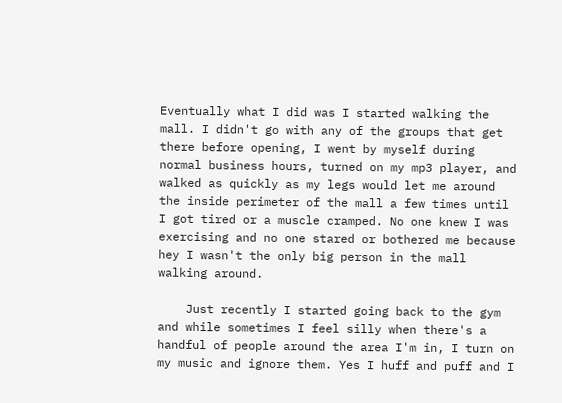Eventually what I did was I started walking the mall. I didn't go with any of the groups that get there before opening, I went by myself during normal business hours, turned on my mp3 player, and walked as quickly as my legs would let me around the inside perimeter of the mall a few times until I got tired or a muscle cramped. No one knew I was exercising and no one stared or bothered me because hey I wasn't the only big person in the mall walking around.

    Just recently I started going back to the gym and while sometimes I feel silly when there's a handful of people around the area I'm in, I turn on my music and ignore them. Yes I huff and puff and I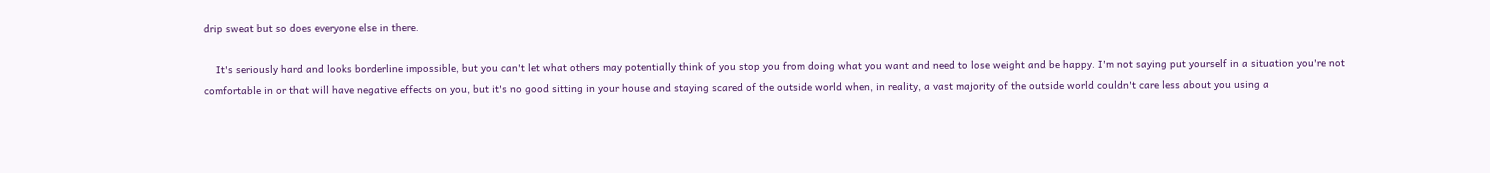drip sweat but so does everyone else in there.

    It's seriously hard and looks borderline impossible, but you can't let what others may potentially think of you stop you from doing what you want and need to lose weight and be happy. I'm not saying put yourself in a situation you're not comfortable in or that will have negative effects on you, but it's no good sitting in your house and staying scared of the outside world when, in reality, a vast majority of the outside world couldn't care less about you using a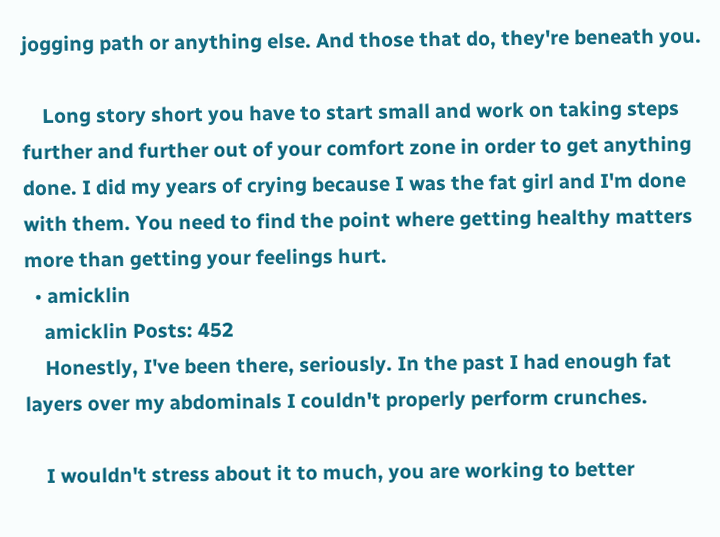jogging path or anything else. And those that do, they're beneath you.

    Long story short you have to start small and work on taking steps further and further out of your comfort zone in order to get anything done. I did my years of crying because I was the fat girl and I'm done with them. You need to find the point where getting healthy matters more than getting your feelings hurt.
  • amicklin
    amicklin Posts: 452
    Honestly, I've been there, seriously. In the past I had enough fat layers over my abdominals I couldn't properly perform crunches.

    I wouldn't stress about it to much, you are working to better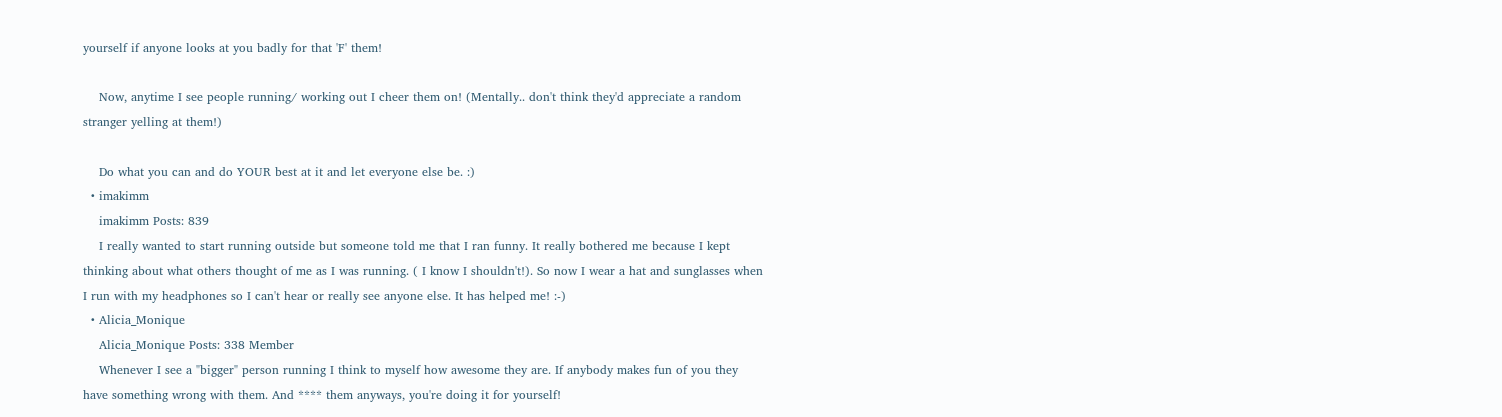yourself if anyone looks at you badly for that 'F' them!

    Now, anytime I see people running/ working out I cheer them on! (Mentally.. don't think they'd appreciate a random stranger yelling at them!)

    Do what you can and do YOUR best at it and let everyone else be. :)
  • imakimm
    imakimm Posts: 839
    I really wanted to start running outside but someone told me that I ran funny. It really bothered me because I kept thinking about what others thought of me as I was running. ( I know I shouldn't!). So now I wear a hat and sunglasses when I run with my headphones so I can't hear or really see anyone else. It has helped me! :-)
  • Alicia_Monique
    Alicia_Monique Posts: 338 Member
    Whenever I see a "bigger" person running I think to myself how awesome they are. If anybody makes fun of you they have something wrong with them. And **** them anyways, you're doing it for yourself!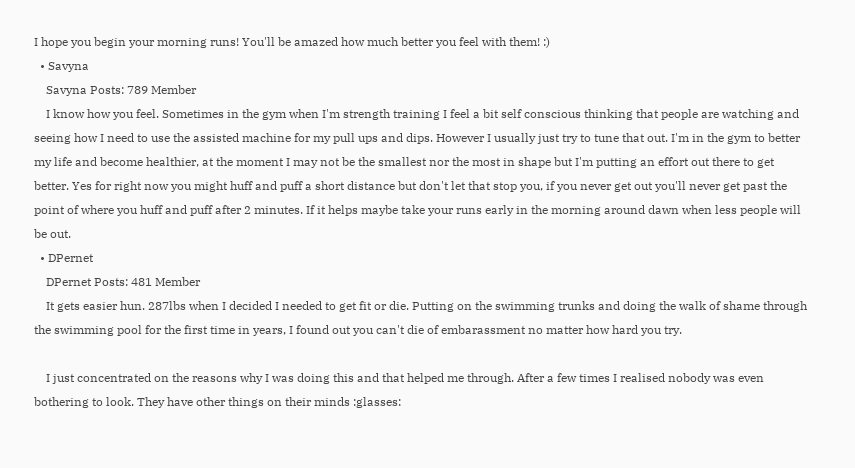I hope you begin your morning runs! You'll be amazed how much better you feel with them! :)
  • Savyna
    Savyna Posts: 789 Member
    I know how you feel. Sometimes in the gym when I'm strength training I feel a bit self conscious thinking that people are watching and seeing how I need to use the assisted machine for my pull ups and dips. However I usually just try to tune that out. I'm in the gym to better my life and become healthier, at the moment I may not be the smallest nor the most in shape but I'm putting an effort out there to get better. Yes for right now you might huff and puff a short distance but don't let that stop you, if you never get out you'll never get past the point of where you huff and puff after 2 minutes. If it helps maybe take your runs early in the morning around dawn when less people will be out.
  • DPernet
    DPernet Posts: 481 Member
    It gets easier hun. 287lbs when I decided I needed to get fit or die. Putting on the swimming trunks and doing the walk of shame through the swimming pool for the first time in years, I found out you can't die of embarassment no matter how hard you try.

    I just concentrated on the reasons why I was doing this and that helped me through. After a few times I realised nobody was even bothering to look. They have other things on their minds :glasses: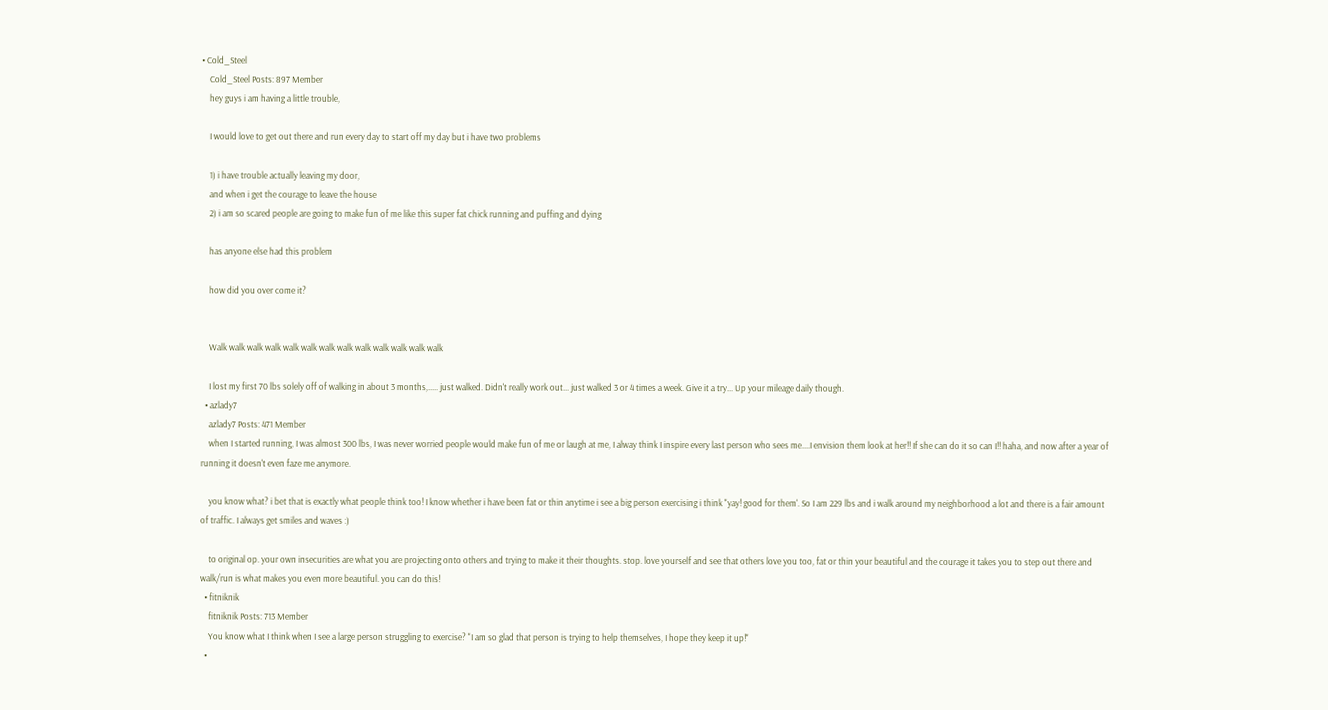• Cold_Steel
    Cold_Steel Posts: 897 Member
    hey guys i am having a little trouble,

    I would love to get out there and run every day to start off my day but i have two problems

    1) i have trouble actually leaving my door,
    and when i get the courage to leave the house
    2) i am so scared people are going to make fun of me like this super fat chick running and puffing and dying

    has anyone else had this problem

    how did you over come it?


    Walk walk walk walk walk walk walk walk walk walk walk walk walk

    I lost my first 70 lbs solely off of walking in about 3 months,..... just walked. Didn't really work out... just walked 3 or 4 times a week. Give it a try... Up your mileage daily though.
  • azlady7
    azlady7 Posts: 471 Member
    when I started running, I was almost 300 lbs, I was never worried people would make fun of me or laugh at me, I alway think I inspire every last person who sees me....I envision them look at her!! If she can do it so can I!! haha, and now after a year of running it doesn't even faze me anymore.

    you know what? i bet that is exactly what people think too! I know whether i have been fat or thin anytime i see a big person exercising i think "yay! good for them'. So I am 229 lbs and i walk around my neighborhood a lot and there is a fair amount of traffic. I always get smiles and waves :)

    to original op. your own insecurities are what you are projecting onto others and trying to make it their thoughts. stop. love yourself and see that others love you too, fat or thin your beautiful and the courage it takes you to step out there and walk/run is what makes you even more beautiful. you can do this!
  • fitniknik
    fitniknik Posts: 713 Member
    You know what I think when I see a large person struggling to exercise? "I am so glad that person is trying to help themselves, I hope they keep it up!"
  •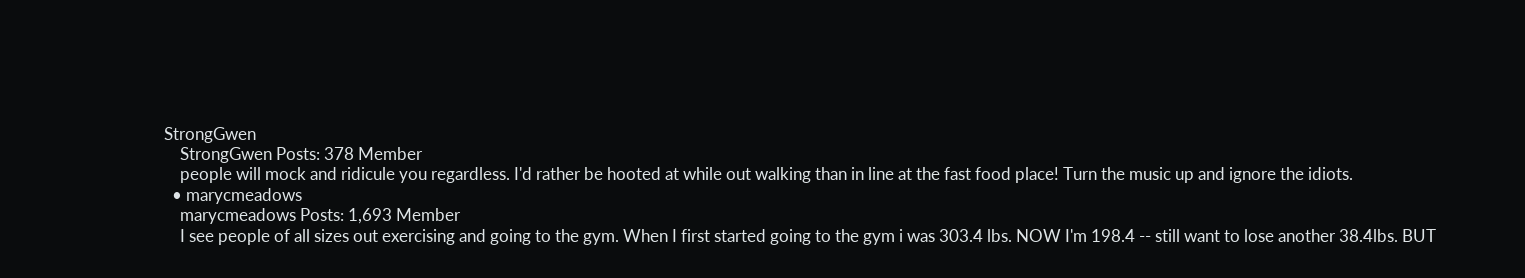StrongGwen
    StrongGwen Posts: 378 Member
    people will mock and ridicule you regardless. I'd rather be hooted at while out walking than in line at the fast food place! Turn the music up and ignore the idiots.
  • marycmeadows
    marycmeadows Posts: 1,693 Member
    I see people of all sizes out exercising and going to the gym. When I first started going to the gym i was 303.4 lbs. NOW I'm 198.4 -- still want to lose another 38.4lbs. BUT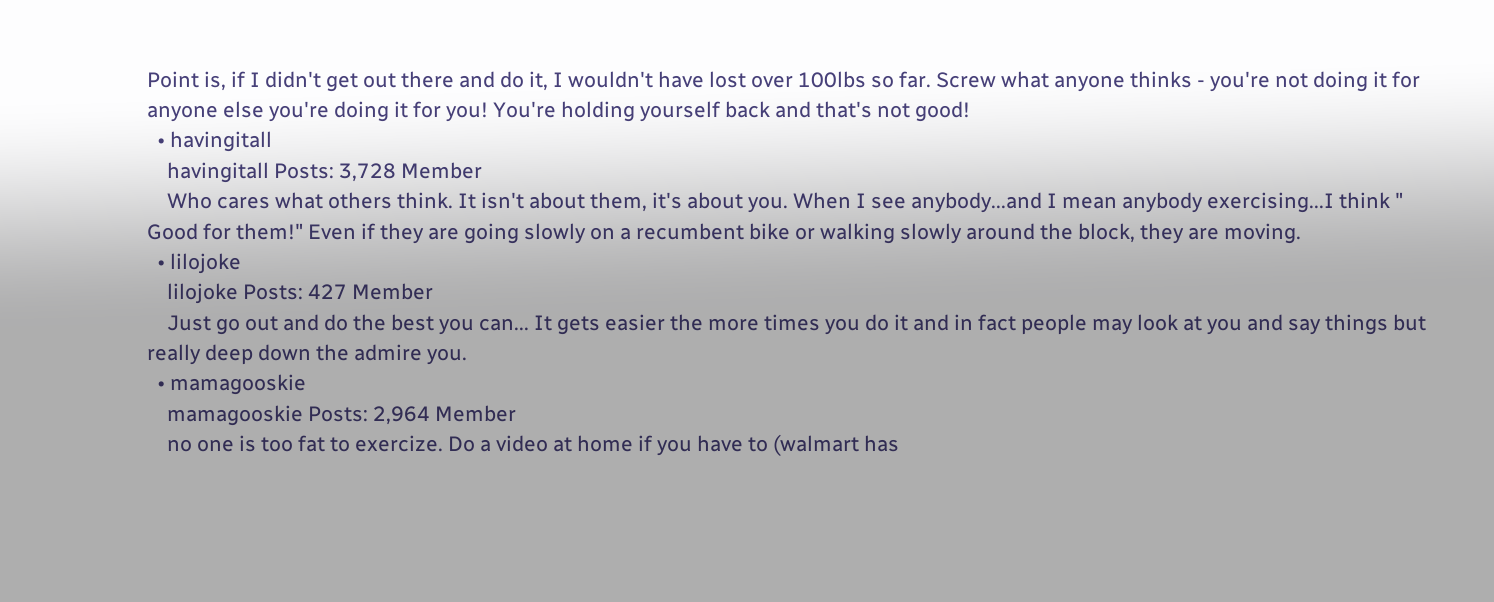Point is, if I didn't get out there and do it, I wouldn't have lost over 100lbs so far. Screw what anyone thinks - you're not doing it for anyone else you're doing it for you! You're holding yourself back and that's not good!
  • havingitall
    havingitall Posts: 3,728 Member
    Who cares what others think. It isn't about them, it's about you. When I see anybody...and I mean anybody exercising...I think " Good for them!" Even if they are going slowly on a recumbent bike or walking slowly around the block, they are moving.
  • lilojoke
    lilojoke Posts: 427 Member
    Just go out and do the best you can... It gets easier the more times you do it and in fact people may look at you and say things but really deep down the admire you.
  • mamagooskie
    mamagooskie Posts: 2,964 Member
    no one is too fat to exercize. Do a video at home if you have to (walmart has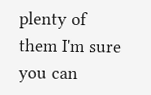plenty of them I'm sure you can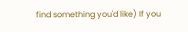find something you'd like) If you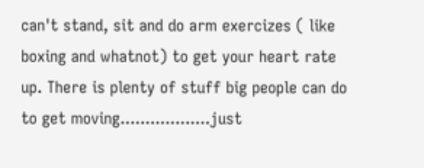can't stand, sit and do arm exercizes ( like boxing and whatnot) to get your heart rate up. There is plenty of stuff big people can do to get moving..................just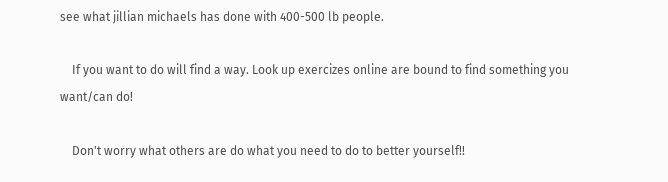see what jillian michaels has done with 400-500 lb people.

    If you want to do will find a way. Look up exercizes online are bound to find something you want/can do!

    Don't worry what others are do what you need to do to better yourself!!